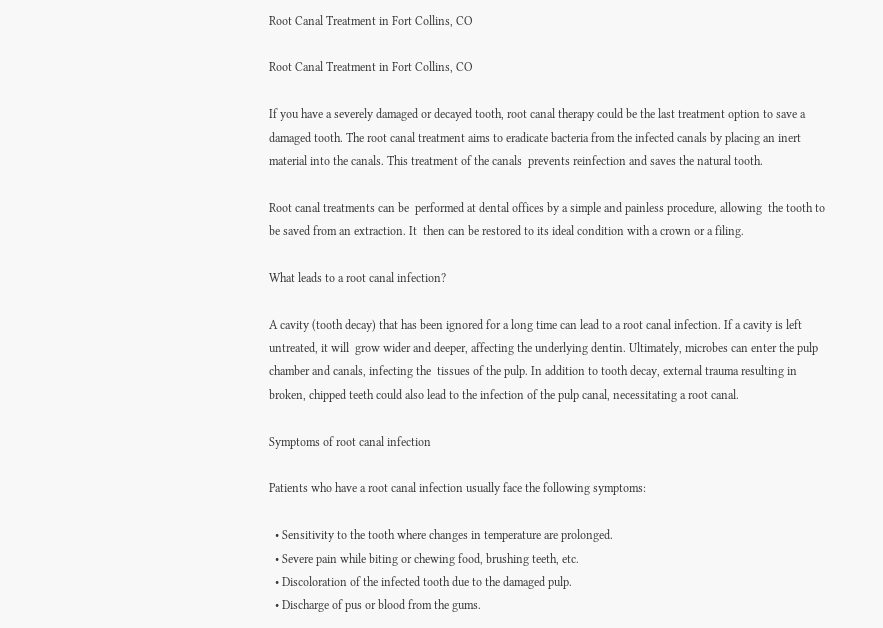Root Canal Treatment in Fort Collins, CO

Root Canal Treatment in Fort Collins, CO

If you have a severely damaged or decayed tooth, root canal therapy could be the last treatment option to save a damaged tooth. The root canal treatment aims to eradicate bacteria from the infected canals by placing an inert material into the canals. This treatment of the canals  prevents reinfection and saves the natural tooth.

Root canal treatments can be  performed at dental offices by a simple and painless procedure, allowing  the tooth to be saved from an extraction. It  then can be restored to its ideal condition with a crown or a filing.

What leads to a root canal infection?

A cavity (tooth decay) that has been ignored for a long time can lead to a root canal infection. If a cavity is left untreated, it will  grow wider and deeper, affecting the underlying dentin. Ultimately, microbes can enter the pulp chamber and canals, infecting the  tissues of the pulp. In addition to tooth decay, external trauma resulting in broken, chipped teeth could also lead to the infection of the pulp canal, necessitating a root canal.

Symptoms of root canal infection

Patients who have a root canal infection usually face the following symptoms:

  • Sensitivity to the tooth where changes in temperature are prolonged.
  • Severe pain while biting or chewing food, brushing teeth, etc.
  • Discoloration of the infected tooth due to the damaged pulp.
  • Discharge of pus or blood from the gums.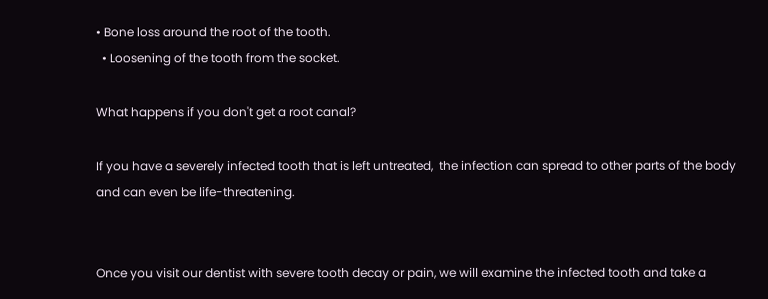• Bone loss around the root of the tooth.
  • Loosening of the tooth from the socket.

What happens if you don't get a root canal?

If you have a severely infected tooth that is left untreated,  the infection can spread to other parts of the body and can even be life-threatening.


Once you visit our dentist with severe tooth decay or pain, we will examine the infected tooth and take a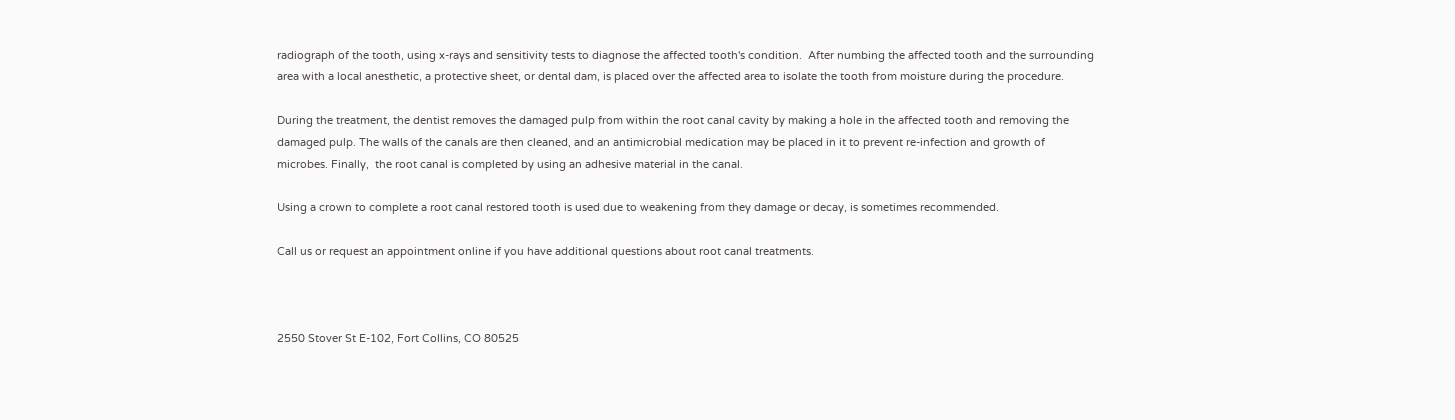radiograph of the tooth, using x-rays and sensitivity tests to diagnose the affected tooth's condition.  After numbing the affected tooth and the surrounding area with a local anesthetic, a protective sheet, or dental dam, is placed over the affected area to isolate the tooth from moisture during the procedure.

During the treatment, the dentist removes the damaged pulp from within the root canal cavity by making a hole in the affected tooth and removing the damaged pulp. The walls of the canals are then cleaned, and an antimicrobial medication may be placed in it to prevent re-infection and growth of microbes. Finally,  the root canal is completed by using an adhesive material in the canal.

Using a crown to complete a root canal restored tooth is used due to weakening from they damage or decay, is sometimes recommended.

Call us or request an appointment online if you have additional questions about root canal treatments.



2550 Stover St E-102, Fort Collins, CO 80525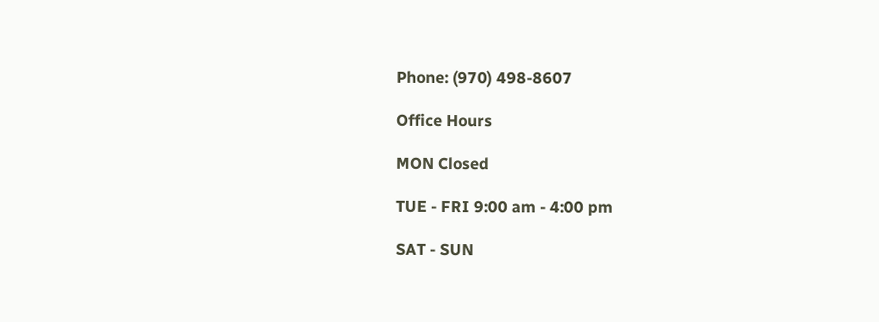Phone: (970) 498-8607

Office Hours

MON Closed

TUE - FRI 9:00 am - 4:00 pm

SAT - SUN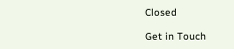Closed

Get in Touch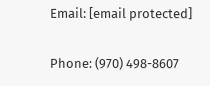Email: [email protected]

Phone: (970) 498-8607